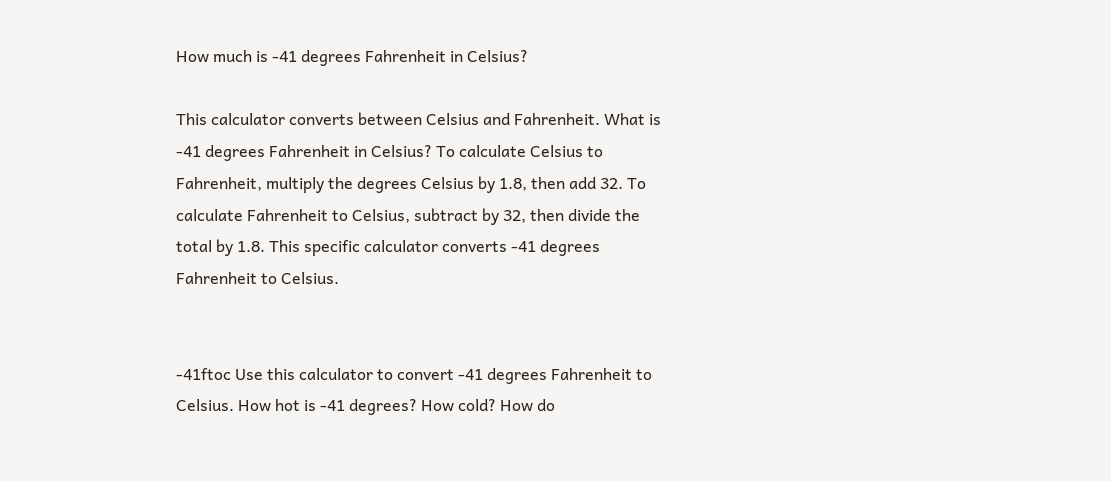How much is -41 degrees Fahrenheit in Celsius?

This calculator converts between Celsius and Fahrenheit. What is -41 degrees Fahrenheit in Celsius? To calculate Celsius to Fahrenheit, multiply the degrees Celsius by 1.8, then add 32. To calculate Fahrenheit to Celsius, subtract by 32, then divide the total by 1.8. This specific calculator converts -41 degrees Fahrenheit to Celsius.


-41ftoc Use this calculator to convert -41 degrees Fahrenheit to Celsius. How hot is -41 degrees? How cold? How do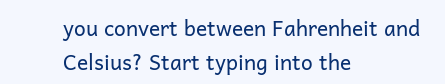you convert between Fahrenheit and Celsius? Start typing into the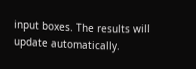input boxes. The results will update automatically.